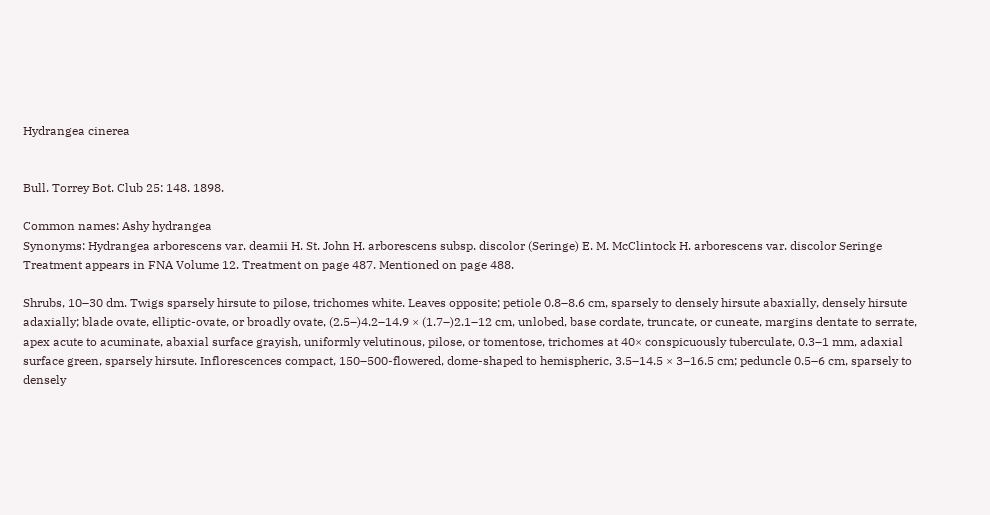Hydrangea cinerea


Bull. Torrey Bot. Club 25: 148. 1898.

Common names: Ashy hydrangea
Synonyms: Hydrangea arborescens var. deamii H. St. John H. arborescens subsp. discolor (Seringe) E. M. McClintock H. arborescens var. discolor Seringe
Treatment appears in FNA Volume 12. Treatment on page 487. Mentioned on page 488.

Shrubs, 10–30 dm. Twigs sparsely hirsute to pilose, trichomes white. Leaves opposite; petiole 0.8–8.6 cm, sparsely to densely hirsute abaxially, densely hirsute adaxially; blade ovate, elliptic-ovate, or broadly ovate, (2.5–)4.2–14.9 × (1.7–)2.1–12 cm, unlobed, base cordate, truncate, or cuneate, margins dentate to serrate, apex acute to acuminate, abaxial surface grayish, uniformly velutinous, pilose, or tomentose, trichomes at 40× conspicuously tuberculate, 0.3–1 mm, adaxial surface green, sparsely hirsute. Inflorescences compact, 150–500-flowered, dome-shaped to hemispheric, 3.5–14.5 × 3–16.5 cm; peduncle 0.5–6 cm, sparsely to densely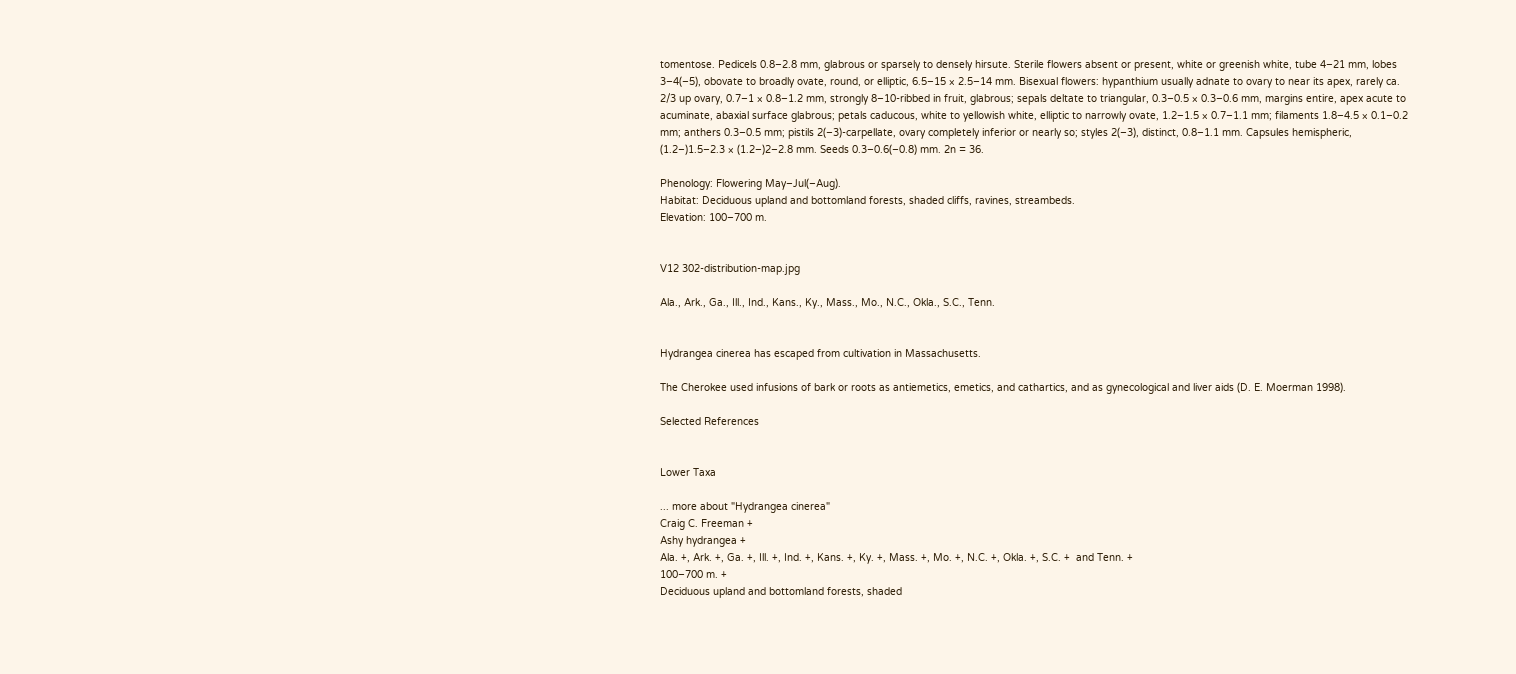tomentose. Pedicels 0.8–2.8 mm, glabrous or sparsely to densely hirsute. Sterile flowers absent or present, white or greenish white, tube 4–21 mm, lobes 3–4(–5), obovate to broadly ovate, round, or elliptic, 6.5–15 × 2.5–14 mm. Bisexual flowers: hypanthium usually adnate to ovary to near its apex, rarely ca. 2/3 up ovary, 0.7–1 × 0.8–1.2 mm, strongly 8–10-ribbed in fruit, glabrous; sepals deltate to triangular, 0.3–0.5 × 0.3–0.6 mm, margins entire, apex acute to acuminate, abaxial surface glabrous; petals caducous, white to yellowish white, elliptic to narrowly ovate, 1.2–1.5 × 0.7–1.1 mm; filaments 1.8–4.5 × 0.1–0.2 mm; anthers 0.3–0.5 mm; pistils 2(–3)-carpellate, ovary completely inferior or nearly so; styles 2(–3), distinct, 0.8–1.1 mm. Capsules hemispheric, (1.2–)1.5–2.3 × (1.2–)2–2.8 mm. Seeds 0.3–0.6(–0.8) mm. 2n = 36.

Phenology: Flowering May–Jul(–Aug).
Habitat: Deciduous upland and bottomland forests, shaded cliffs, ravines, streambeds.
Elevation: 100–700 m.


V12 302-distribution-map.jpg

Ala., Ark., Ga., Ill., Ind., Kans., Ky., Mass., Mo., N.C., Okla., S.C., Tenn.


Hydrangea cinerea has escaped from cultivation in Massachusetts.

The Cherokee used infusions of bark or roots as antiemetics, emetics, and cathartics, and as gynecological and liver aids (D. E. Moerman 1998).

Selected References


Lower Taxa

... more about "Hydrangea cinerea"
Craig C. Freeman +
Ashy hydrangea +
Ala. +, Ark. +, Ga. +, Ill. +, Ind. +, Kans. +, Ky. +, Mass. +, Mo. +, N.C. +, Okla. +, S.C. +  and Tenn. +
100–700 m. +
Deciduous upland and bottomland forests, shaded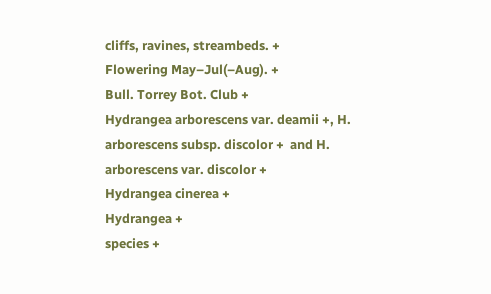cliffs, ravines, streambeds. +
Flowering May–Jul(–Aug). +
Bull. Torrey Bot. Club +
Hydrangea arborescens var. deamii +, H. arborescens subsp. discolor +  and H. arborescens var. discolor +
Hydrangea cinerea +
Hydrangea +
species +